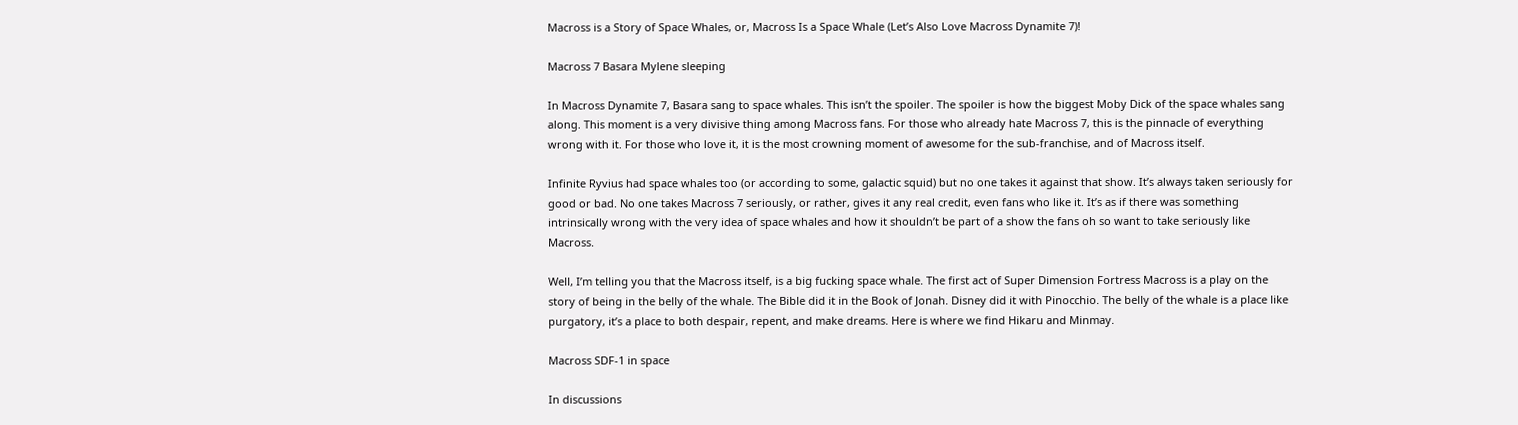Macross is a Story of Space Whales, or, Macross Is a Space Whale (Let’s Also Love Macross Dynamite 7)!

Macross 7 Basara Mylene sleeping

In Macross Dynamite 7, Basara sang to space whales. This isn’t the spoiler. The spoiler is how the biggest Moby Dick of the space whales sang along. This moment is a very divisive thing among Macross fans. For those who already hate Macross 7, this is the pinnacle of everything wrong with it. For those who love it, it is the most crowning moment of awesome for the sub-franchise, and of Macross itself.

Infinite Ryvius had space whales too (or according to some, galactic squid) but no one takes it against that show. It’s always taken seriously for good or bad. No one takes Macross 7 seriously, or rather, gives it any real credit, even fans who like it. It’s as if there was something intrinsically wrong with the very idea of space whales and how it shouldn’t be part of a show the fans oh so want to take seriously like Macross.

Well, I’m telling you that the Macross itself, is a big fucking space whale. The first act of Super Dimension Fortress Macross is a play on the story of being in the belly of the whale. The Bible did it in the Book of Jonah. Disney did it with Pinocchio. The belly of the whale is a place like purgatory, it’s a place to both despair, repent, and make dreams. Here is where we find Hikaru and Minmay.

Macross SDF-1 in space

In discussions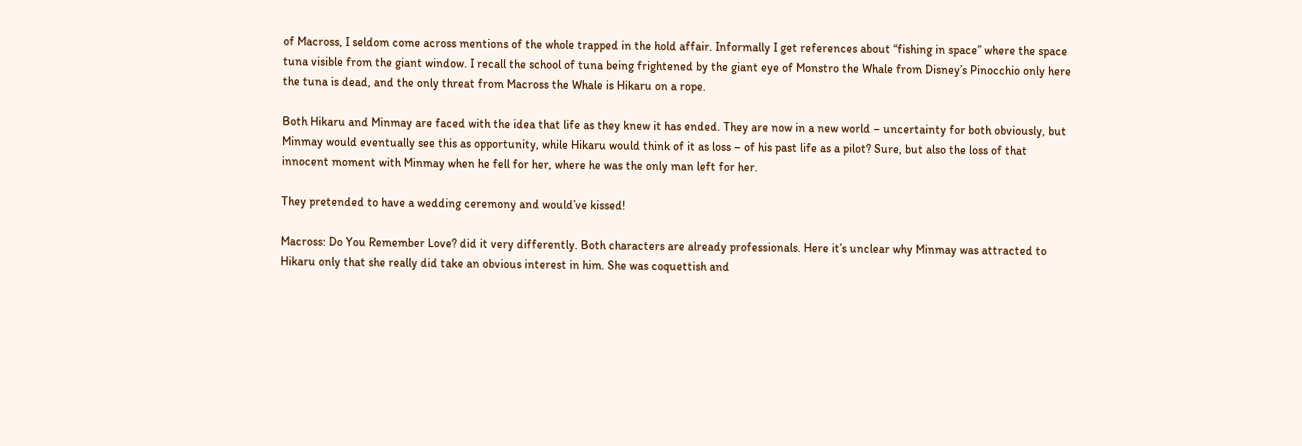of Macross, I seldom come across mentions of the whole trapped in the hold affair. Informally I get references about “fishing in space” where the space tuna visible from the giant window. I recall the school of tuna being frightened by the giant eye of Monstro the Whale from Disney’s Pinocchio only here the tuna is dead, and the only threat from Macross the Whale is Hikaru on a rope.

Both Hikaru and Minmay are faced with the idea that life as they knew it has ended. They are now in a new world – uncertainty for both obviously, but Minmay would eventually see this as opportunity, while Hikaru would think of it as loss – of his past life as a pilot? Sure, but also the loss of that innocent moment with Minmay when he fell for her, where he was the only man left for her.

They pretended to have a wedding ceremony and would’ve kissed!

Macross: Do You Remember Love? did it very differently. Both characters are already professionals. Here it’s unclear why Minmay was attracted to Hikaru only that she really did take an obvious interest in him. She was coquettish and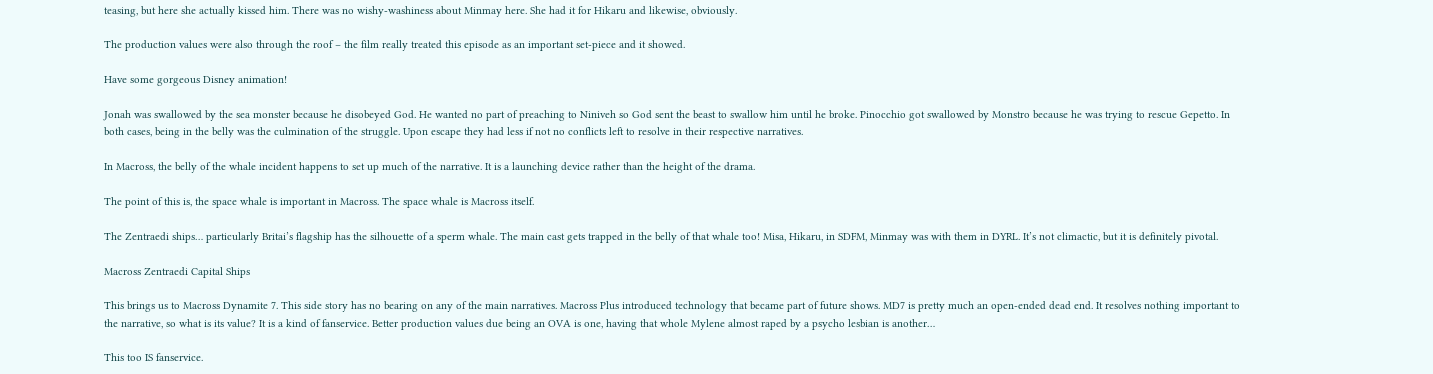teasing, but here she actually kissed him. There was no wishy-washiness about Minmay here. She had it for Hikaru and likewise, obviously.

The production values were also through the roof – the film really treated this episode as an important set-piece and it showed.

Have some gorgeous Disney animation!

Jonah was swallowed by the sea monster because he disobeyed God. He wanted no part of preaching to Niniveh so God sent the beast to swallow him until he broke. Pinocchio got swallowed by Monstro because he was trying to rescue Gepetto. In both cases, being in the belly was the culmination of the struggle. Upon escape they had less if not no conflicts left to resolve in their respective narratives.

In Macross, the belly of the whale incident happens to set up much of the narrative. It is a launching device rather than the height of the drama.

The point of this is, the space whale is important in Macross. The space whale is Macross itself.

The Zentraedi ships… particularly Britai’s flagship has the silhouette of a sperm whale. The main cast gets trapped in the belly of that whale too! Misa, Hikaru, in SDFM, Minmay was with them in DYRL. It’s not climactic, but it is definitely pivotal.

Macross Zentraedi Capital Ships

This brings us to Macross Dynamite 7. This side story has no bearing on any of the main narratives. Macross Plus introduced technology that became part of future shows. MD7 is pretty much an open-ended dead end. It resolves nothing important to the narrative, so what is its value? It is a kind of fanservice. Better production values due being an OVA is one, having that whole Mylene almost raped by a psycho lesbian is another…

This too IS fanservice.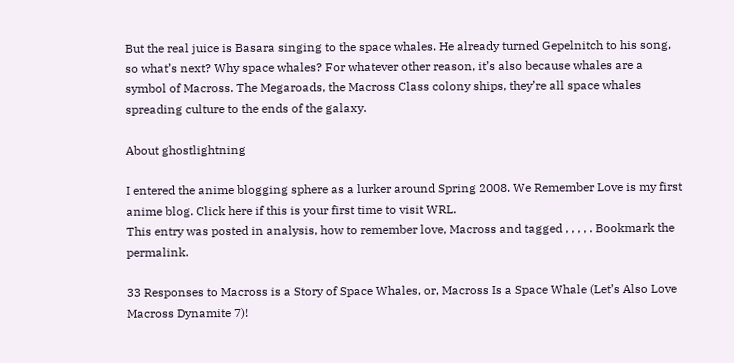But the real juice is Basara singing to the space whales. He already turned Gepelnitch to his song, so what’s next? Why space whales? For whatever other reason, it’s also because whales are a symbol of Macross. The Megaroads, the Macross Class colony ships, they’re all space whales spreading culture to the ends of the galaxy.

About ghostlightning

I entered the anime blogging sphere as a lurker around Spring 2008. We Remember Love is my first anime blog. Click here if this is your first time to visit WRL.
This entry was posted in analysis, how to remember love, Macross and tagged , , , , . Bookmark the permalink.

33 Responses to Macross is a Story of Space Whales, or, Macross Is a Space Whale (Let’s Also Love Macross Dynamite 7)!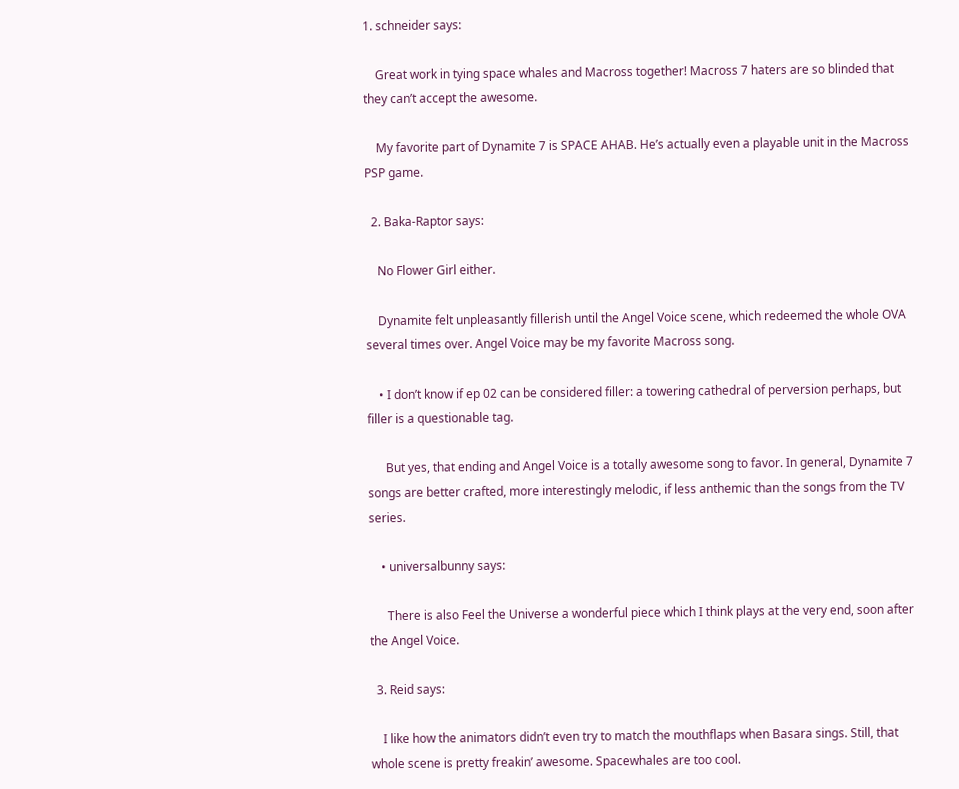1. schneider says:

    Great work in tying space whales and Macross together! Macross 7 haters are so blinded that they can’t accept the awesome.

    My favorite part of Dynamite 7 is SPACE AHAB. He’s actually even a playable unit in the Macross PSP game.

  2. Baka-Raptor says:

    No Flower Girl either.

    Dynamite felt unpleasantly fillerish until the Angel Voice scene, which redeemed the whole OVA several times over. Angel Voice may be my favorite Macross song.

    • I don’t know if ep 02 can be considered filler: a towering cathedral of perversion perhaps, but filler is a questionable tag.

      But yes, that ending and Angel Voice is a totally awesome song to favor. In general, Dynamite 7 songs are better crafted, more interestingly melodic, if less anthemic than the songs from the TV series.

    • universalbunny says:

      There is also Feel the Universe a wonderful piece which I think plays at the very end, soon after the Angel Voice.

  3. Reid says:

    I like how the animators didn’t even try to match the mouthflaps when Basara sings. Still, that whole scene is pretty freakin’ awesome. Spacewhales are too cool.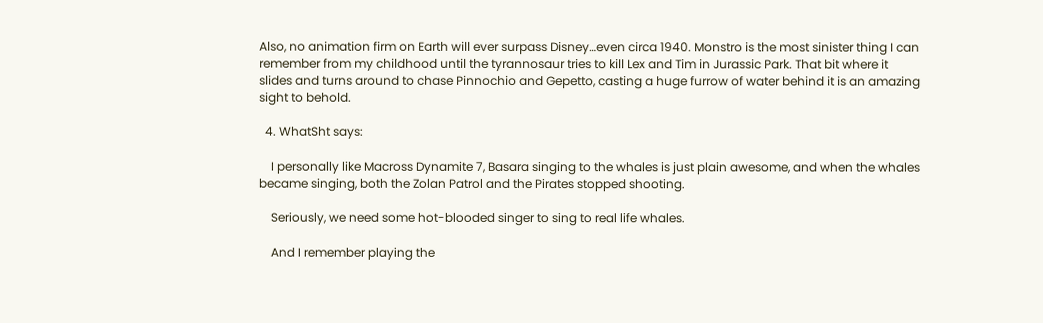Also, no animation firm on Earth will ever surpass Disney…even circa 1940. Monstro is the most sinister thing I can remember from my childhood until the tyrannosaur tries to kill Lex and Tim in Jurassic Park. That bit where it slides and turns around to chase Pinnochio and Gepetto, casting a huge furrow of water behind it is an amazing sight to behold.

  4. WhatSht says:

    I personally like Macross Dynamite 7, Basara singing to the whales is just plain awesome, and when the whales became singing, both the Zolan Patrol and the Pirates stopped shooting.

    Seriously, we need some hot-blooded singer to sing to real life whales.

    And I remember playing the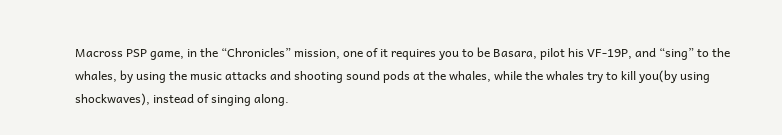Macross PSP game, in the “Chronicles” mission, one of it requires you to be Basara, pilot his VF-19P, and “sing” to the whales, by using the music attacks and shooting sound pods at the whales, while the whales try to kill you(by using shockwaves), instead of singing along.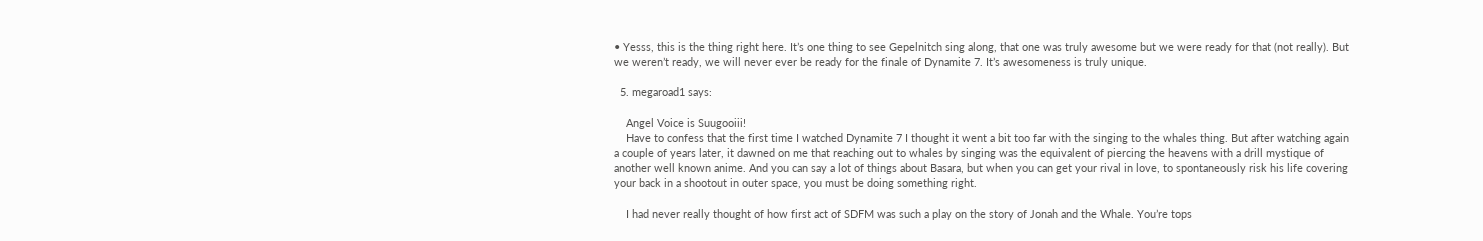• Yesss, this is the thing right here. It’s one thing to see Gepelnitch sing along, that one was truly awesome but we were ready for that (not really). But we weren’t ready, we will never ever be ready for the finale of Dynamite 7. It’s awesomeness is truly unique.

  5. megaroad1 says:

    Angel Voice is Suugooiii!
    Have to confess that the first time I watched Dynamite 7 I thought it went a bit too far with the singing to the whales thing. But after watching again a couple of years later, it dawned on me that reaching out to whales by singing was the equivalent of piercing the heavens with a drill mystique of another well known anime. And you can say a lot of things about Basara, but when you can get your rival in love, to spontaneously risk his life covering your back in a shootout in outer space, you must be doing something right.

    I had never really thought of how first act of SDFM was such a play on the story of Jonah and the Whale. You’re tops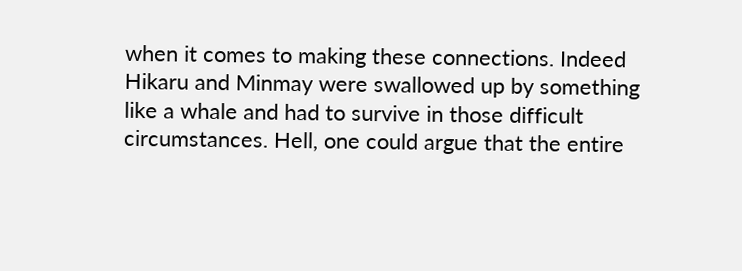when it comes to making these connections. Indeed Hikaru and Minmay were swallowed up by something like a whale and had to survive in those difficult circumstances. Hell, one could argue that the entire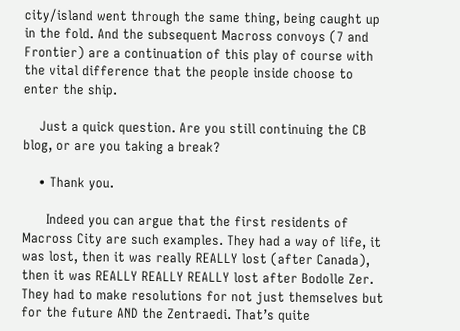city/island went through the same thing, being caught up in the fold. And the subsequent Macross convoys (7 and Frontier) are a continuation of this play of course with the vital difference that the people inside choose to enter the ship.

    Just a quick question. Are you still continuing the CB blog, or are you taking a break?

    • Thank you.

      Indeed you can argue that the first residents of Macross City are such examples. They had a way of life, it was lost, then it was really REALLY lost (after Canada), then it was REALLY REALLY REALLY lost after Bodolle Zer. They had to make resolutions for not just themselves but for the future AND the Zentraedi. That’s quite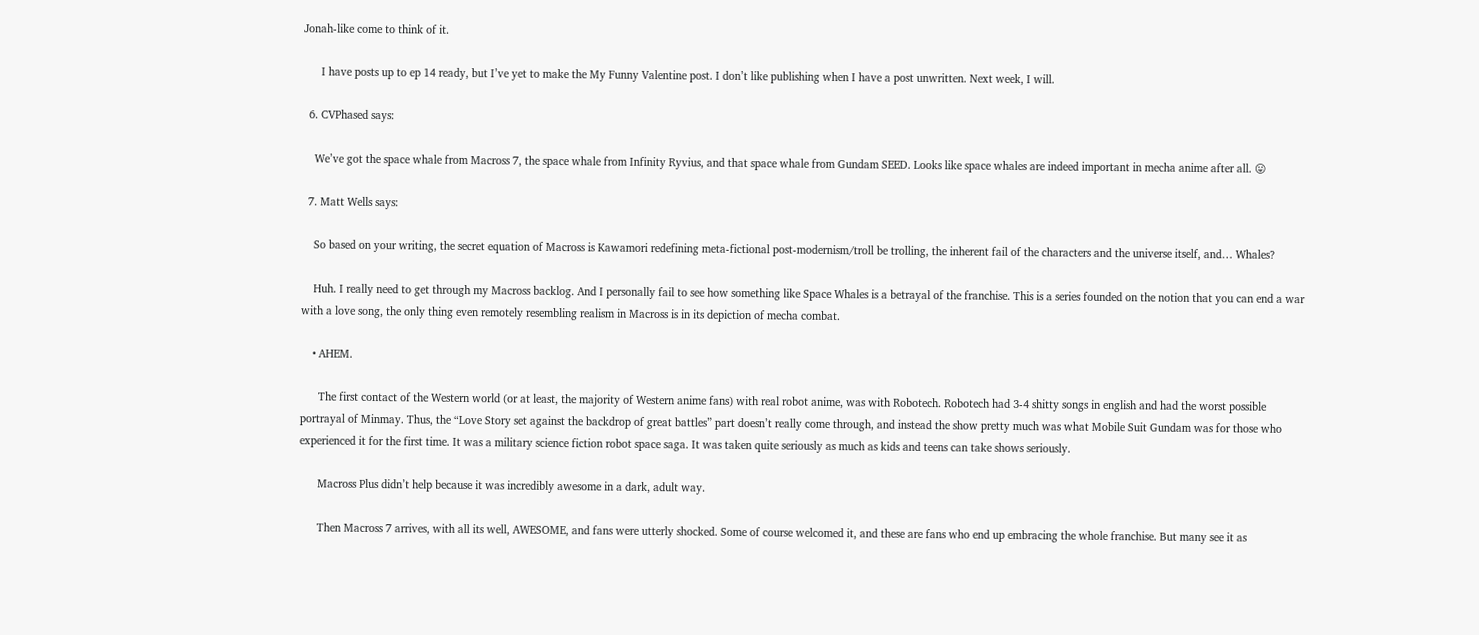Jonah-like come to think of it.

      I have posts up to ep 14 ready, but I’ve yet to make the My Funny Valentine post. I don’t like publishing when I have a post unwritten. Next week, I will.

  6. CVPhased says:

    We’ve got the space whale from Macross 7, the space whale from Infinity Ryvius, and that space whale from Gundam SEED. Looks like space whales are indeed important in mecha anime after all. 😛

  7. Matt Wells says:

    So based on your writing, the secret equation of Macross is Kawamori redefining meta-fictional post-modernism/troll be trolling, the inherent fail of the characters and the universe itself, and… Whales?

    Huh. I really need to get through my Macross backlog. And I personally fail to see how something like Space Whales is a betrayal of the franchise. This is a series founded on the notion that you can end a war with a love song, the only thing even remotely resembling realism in Macross is in its depiction of mecha combat.

    • AHEM.

      The first contact of the Western world (or at least, the majority of Western anime fans) with real robot anime, was with Robotech. Robotech had 3-4 shitty songs in english and had the worst possible portrayal of Minmay. Thus, the “Love Story set against the backdrop of great battles” part doesn’t really come through, and instead the show pretty much was what Mobile Suit Gundam was for those who experienced it for the first time. It was a military science fiction robot space saga. It was taken quite seriously as much as kids and teens can take shows seriously.

      Macross Plus didn’t help because it was incredibly awesome in a dark, adult way.

      Then Macross 7 arrives, with all its well, AWESOME, and fans were utterly shocked. Some of course welcomed it, and these are fans who end up embracing the whole franchise. But many see it as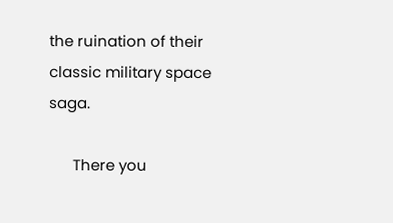the ruination of their classic military space saga.

      There you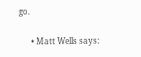go.

      • Matt Wells says: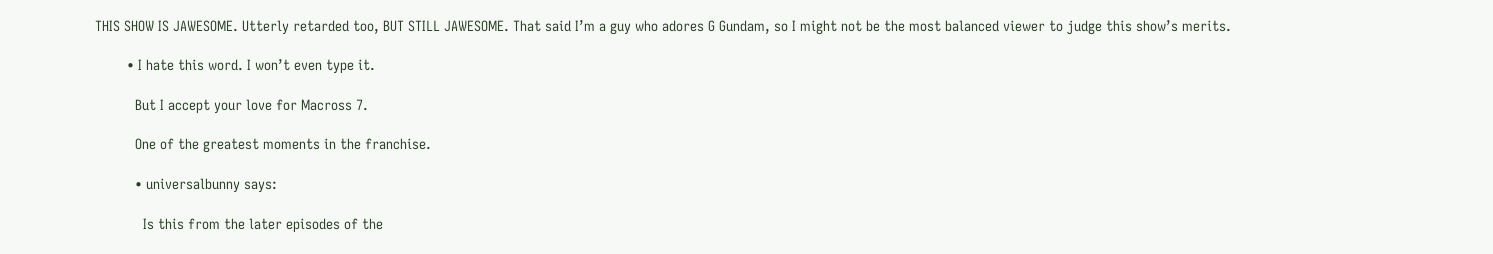THIS SHOW IS JAWESOME. Utterly retarded too, BUT STILL JAWESOME. That said I’m a guy who adores G Gundam, so I might not be the most balanced viewer to judge this show’s merits.

        • I hate this word. I won’t even type it.

          But I accept your love for Macross 7.

          One of the greatest moments in the franchise.

          • universalbunny says:

            Is this from the later episodes of the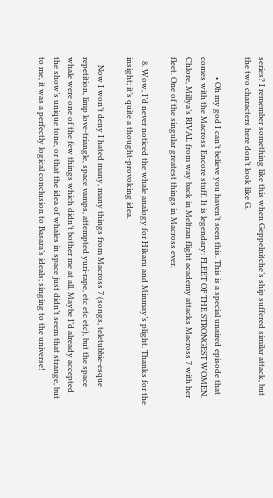series? I remember something like this when Geppelnitche’s ship suffered similar attack, but the two characters here don’t look like G.

          • Oh my god I can’t believe you haven’t seen this. This is a special unaired episode that comes with the Macross Encore stuff. It is legendary: FLEET OF THE STRONGEST WOMEN. Chlore, Millya’s RIVAL from way back in Meltran flight academy attacks Macross 7 with her fleet. One of the singular greatest things in Macross ever.

  8. Wow, I’d never noticed the whale analogy for Hikaru and Minmay’s plight. Thanks for the insight; it’s quite a thought-provoking idea.

    Now I won’t deny I hated many, many things from Macross 7 (songs, teletubbie-esque repetition, limp love-triangle, space vamps, attempted yuri-rape, etc etc etc), but the space whale were one of the few things which didn’t bother me at all. Maybe I’d already accepted the show’s unique tone, or that the idea of whales in space just didn’t seem that strange, but to me, it was a perfectly logical conclusion to Basara’s ideals; singing to the universe!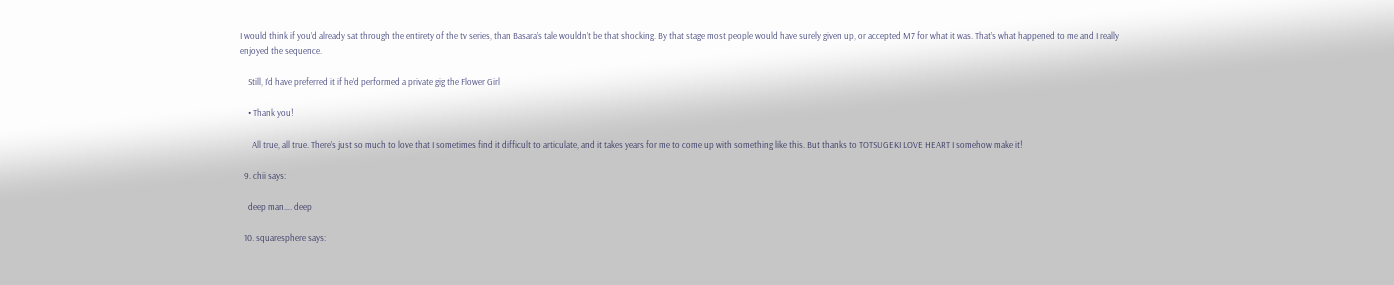I would think if you’d already sat through the entirety of the tv series, than Basara’s tale wouldn’t be that shocking. By that stage most people would have surely given up, or accepted M7 for what it was. That’s what happened to me and I really enjoyed the sequence.

    Still, I’d have preferred it if he’d performed a private gig the Flower Girl

    • Thank you!

      All true, all true. There’s just so much to love that I sometimes find it difficult to articulate, and it takes years for me to come up with something like this. But thanks to TOTSUGEKI LOVE HEART I somehow make it!

  9. chii says:

    deep man…. deep

  10. squaresphere says: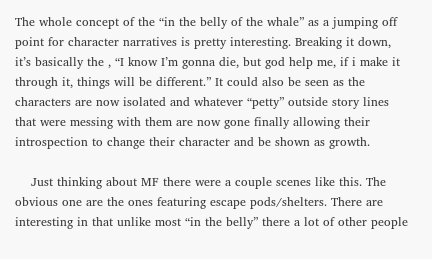The whole concept of the “in the belly of the whale” as a jumping off point for character narratives is pretty interesting. Breaking it down, it’s basically the , “I know I’m gonna die, but god help me, if i make it through it, things will be different.” It could also be seen as the characters are now isolated and whatever “petty” outside story lines that were messing with them are now gone finally allowing their introspection to change their character and be shown as growth.

    Just thinking about MF there were a couple scenes like this. The obvious one are the ones featuring escape pods/shelters. There are interesting in that unlike most “in the belly” there a lot of other people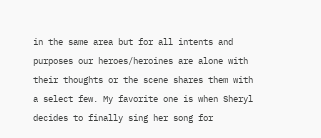in the same area but for all intents and purposes our heroes/heroines are alone with their thoughts or the scene shares them with a select few. My favorite one is when Sheryl decides to finally sing her song for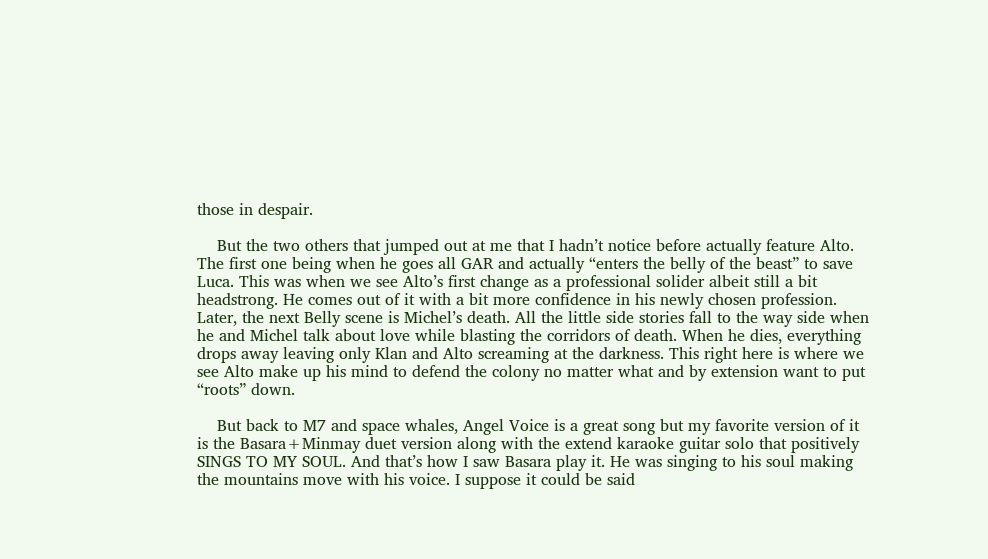those in despair.

    But the two others that jumped out at me that I hadn’t notice before actually feature Alto. The first one being when he goes all GAR and actually “enters the belly of the beast” to save Luca. This was when we see Alto’s first change as a professional solider albeit still a bit headstrong. He comes out of it with a bit more confidence in his newly chosen profession. Later, the next Belly scene is Michel’s death. All the little side stories fall to the way side when he and Michel talk about love while blasting the corridors of death. When he dies, everything drops away leaving only Klan and Alto screaming at the darkness. This right here is where we see Alto make up his mind to defend the colony no matter what and by extension want to put “roots” down.

    But back to M7 and space whales, Angel Voice is a great song but my favorite version of it is the Basara+Minmay duet version along with the extend karaoke guitar solo that positively SINGS TO MY SOUL. And that’s how I saw Basara play it. He was singing to his soul making the mountains move with his voice. I suppose it could be said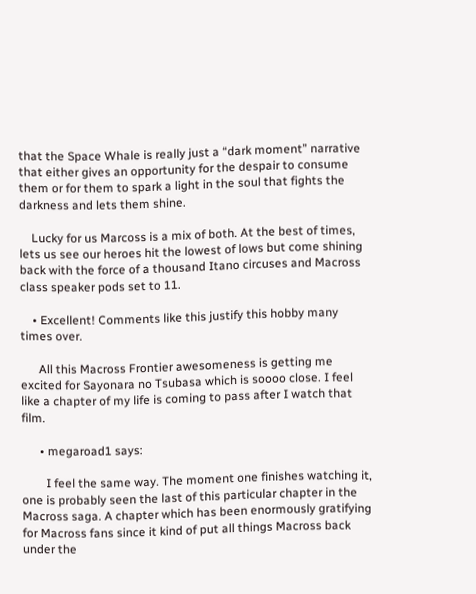that the Space Whale is really just a “dark moment” narrative that either gives an opportunity for the despair to consume them or for them to spark a light in the soul that fights the darkness and lets them shine.

    Lucky for us Marcoss is a mix of both. At the best of times, lets us see our heroes hit the lowest of lows but come shining back with the force of a thousand Itano circuses and Macross class speaker pods set to 11.

    • Excellent! Comments like this justify this hobby many times over.

      All this Macross Frontier awesomeness is getting me excited for Sayonara no Tsubasa which is soooo close. I feel like a chapter of my life is coming to pass after I watch that film.

      • megaroad1 says:

        I feel the same way. The moment one finishes watching it, one is probably seen the last of this particular chapter in the Macross saga. A chapter which has been enormously gratifying for Macross fans since it kind of put all things Macross back under the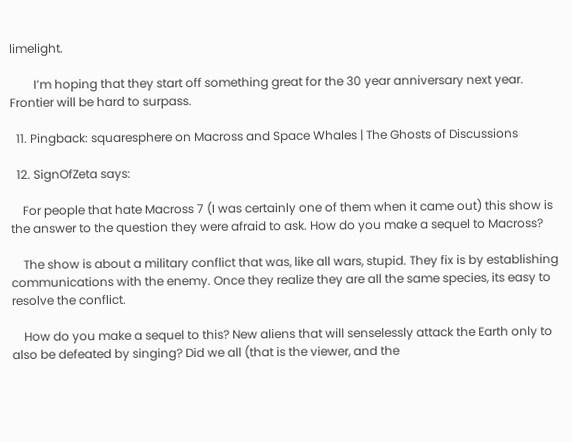limelight.

        I’m hoping that they start off something great for the 30 year anniversary next year. Frontier will be hard to surpass.

  11. Pingback: squaresphere on Macross and Space Whales | The Ghosts of Discussions

  12. SignOfZeta says:

    For people that hate Macross 7 (I was certainly one of them when it came out) this show is the answer to the question they were afraid to ask. How do you make a sequel to Macross?

    The show is about a military conflict that was, like all wars, stupid. They fix is by establishing communications with the enemy. Once they realize they are all the same species, its easy to resolve the conflict.

    How do you make a sequel to this? New aliens that will senselessly attack the Earth only to also be defeated by singing? Did we all (that is the viewer, and the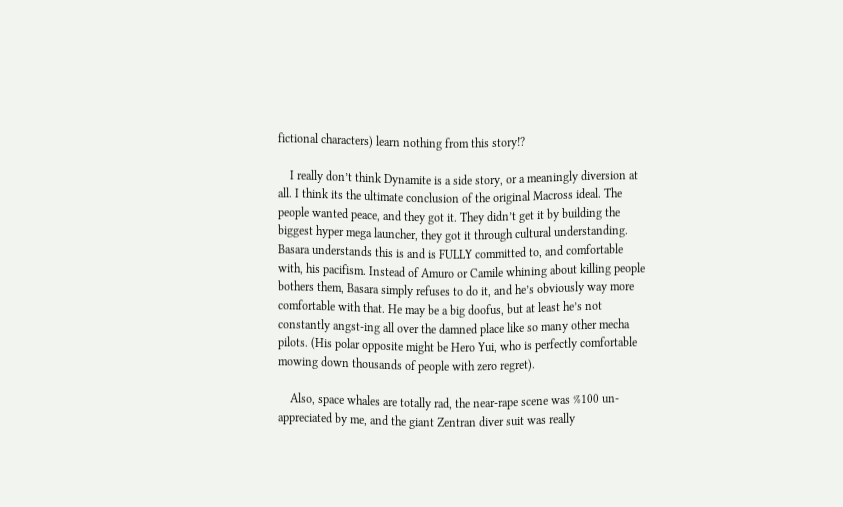fictional characters) learn nothing from this story!?

    I really don’t think Dynamite is a side story, or a meaningly diversion at all. I think its the ultimate conclusion of the original Macross ideal. The people wanted peace, and they got it. They didn’t get it by building the biggest hyper mega launcher, they got it through cultural understanding. Basara understands this is and is FULLY committed to, and comfortable with, his pacifism. Instead of Amuro or Camile whining about killing people bothers them, Basara simply refuses to do it, and he’s obviously way more comfortable with that. He may be a big doofus, but at least he’s not constantly angst-ing all over the damned place like so many other mecha pilots. (His polar opposite might be Hero Yui, who is perfectly comfortable mowing down thousands of people with zero regret).

    Also, space whales are totally rad, the near-rape scene was %100 un-appreciated by me, and the giant Zentran diver suit was really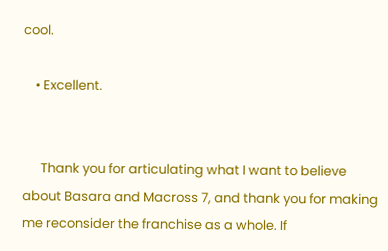cool.

    • Excellent.


      Thank you for articulating what I want to believe about Basara and Macross 7, and thank you for making me reconsider the franchise as a whole. If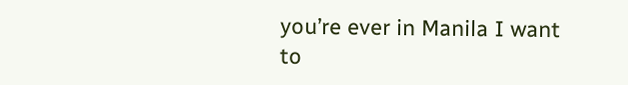you’re ever in Manila I want to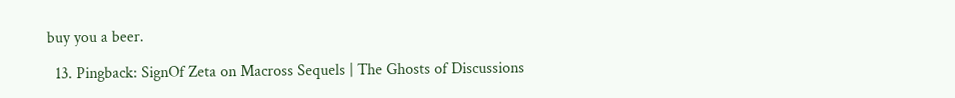buy you a beer.

  13. Pingback: SignOf Zeta on Macross Sequels | The Ghosts of Discussions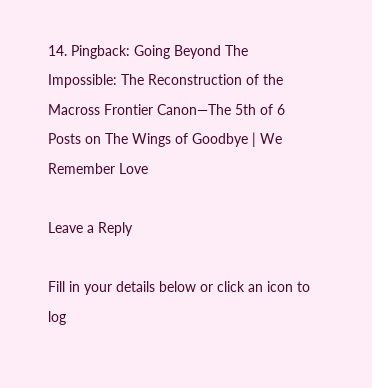14. Pingback: Going Beyond The Impossible: The Reconstruction of the Macross Frontier Canon—The 5th of 6 Posts on The Wings of Goodbye | We Remember Love

Leave a Reply

Fill in your details below or click an icon to log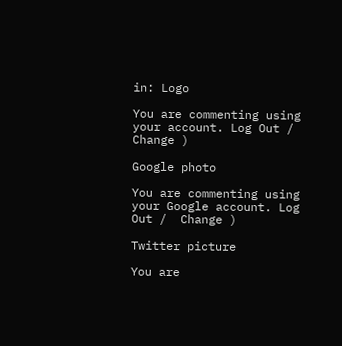in: Logo

You are commenting using your account. Log Out /  Change )

Google photo

You are commenting using your Google account. Log Out /  Change )

Twitter picture

You are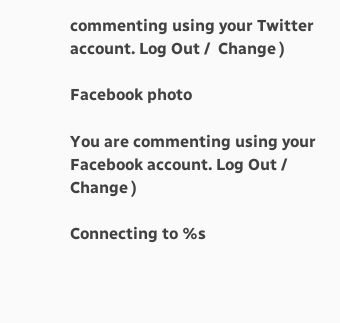commenting using your Twitter account. Log Out /  Change )

Facebook photo

You are commenting using your Facebook account. Log Out /  Change )

Connecting to %s